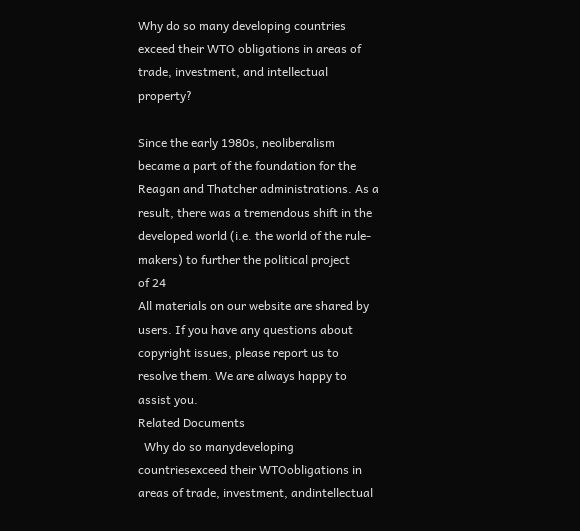Why do so many developing countries exceed their WTO obligations in areas of trade, investment, and intellectual property?

Since the early 1980s, neoliberalism became a part of the foundation for the Reagan and Thatcher administrations. As a result, there was a tremendous shift in the developed world (i.e. the world of the rule-makers) to further the political project
of 24
All materials on our website are shared by users. If you have any questions about copyright issues, please report us to resolve them. We are always happy to assist you.
Related Documents
  Why do so manydeveloping countriesexceed their WTOobligations in areas of trade, investment, andintellectual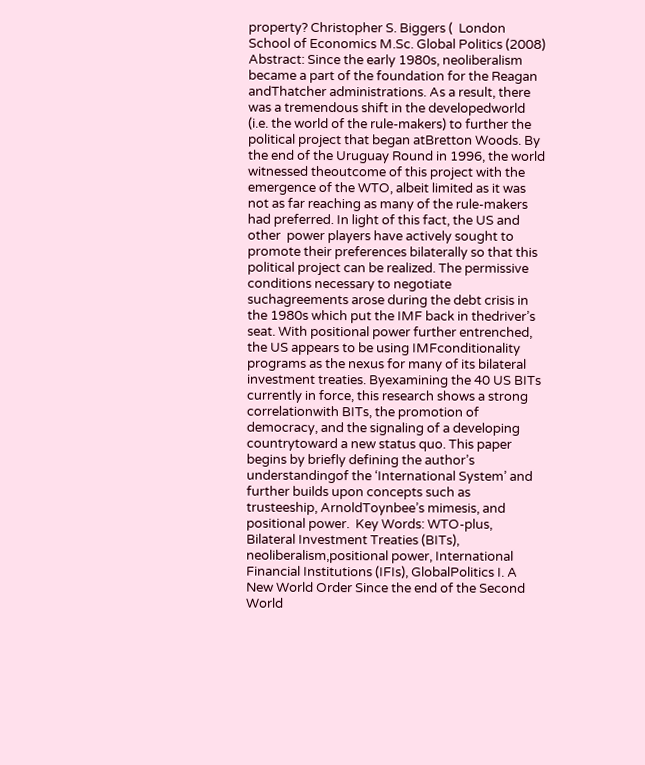property? Christopher S. Biggers (  London School of Economics M.Sc. Global Politics (2008) Abstract: Since the early 1980s, neoliberalism became a part of the foundation for the Reagan andThatcher administrations. As a result, there was a tremendous shift in the developedworld (i.e. the world of the rule-makers) to further the political project that began atBretton Woods. By the end of the Uruguay Round in 1996, the world witnessed theoutcome of this project with the emergence of the WTO, albeit limited as it was not as far reaching as many of the rule-makers had preferred. In light of this fact, the US and other  power players have actively sought to promote their preferences bilaterally so that this political project can be realized. The permissive conditions necessary to negotiate suchagreements arose during the debt crisis in the 1980s which put the IMF back in thedriver’s seat. With positional power further entrenched, the US appears to be using IMFconditionality programs as the nexus for many of its bilateral investment treaties. Byexamining the 40 US BITs currently in force, this research shows a strong correlationwith BITs, the promotion of democracy, and the signaling of a developing countrytoward a new status quo. This paper begins by briefly defining the author’s understandingof the ‘International System’ and further builds upon concepts such as trusteeship, ArnoldToynbee’s mimesis, and positional power.  Key Words: WTO-plus, Bilateral Investment Treaties (BITs), neoliberalism,positional power, International Financial Institutions (IFIs), GlobalPolitics I. A New World Order Since the end of the Second World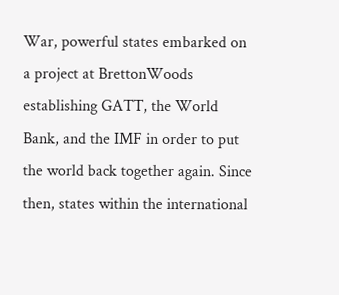War, powerful states embarked on a project at BrettonWoods establishing GATT, the World Bank, and the IMF in order to put the world back together again. Since then, states within the international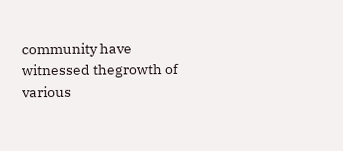community have witnessed thegrowth of various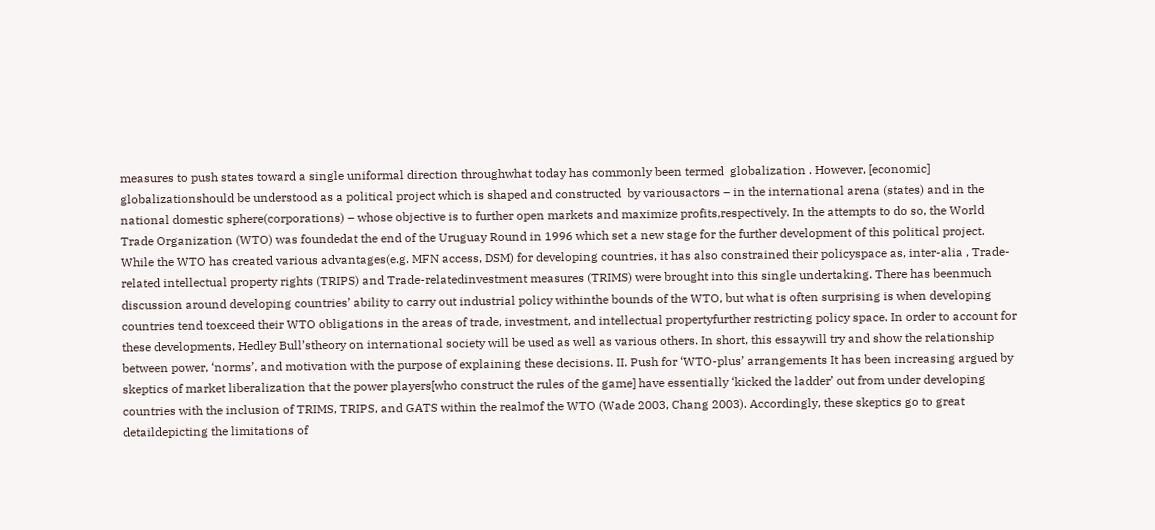measures to push states toward a single uniformal direction throughwhat today has commonly been termed  globalization . However, [economic] globalizationshould be understood as a political project which is shaped and constructed  by variousactors – in the international arena (states) and in the national domestic sphere(corporations) – whose objective is to further open markets and maximize profits,respectively. In the attempts to do so, the World Trade Organization (WTO) was foundedat the end of the Uruguay Round in 1996 which set a new stage for the further development of this political project. While the WTO has created various advantages(e.g. MFN access, DSM) for developing countries, it has also constrained their policyspace as, inter-alia , Trade-related intellectual property rights (TRIPS) and Trade-relatedinvestment measures (TRIMS) were brought into this single undertaking. There has beenmuch discussion around developing countries’ ability to carry out industrial policy withinthe bounds of the WTO, but what is often surprising is when developing countries tend toexceed their WTO obligations in the areas of trade, investment, and intellectual propertyfurther restricting policy space. In order to account for these developments, Hedley Bull’stheory on international society will be used as well as various others. In short, this essaywill try and show the relationship between power, ‘norms’, and motivation with the purpose of explaining these decisions. II. Push for ‘WTO-plus’ arrangements It has been increasing argued by skeptics of market liberalization that the power players[who construct the rules of the game] have essentially ‘kicked the ladder’ out from under developing countries with the inclusion of TRIMS, TRIPS, and GATS within the realmof the WTO (Wade 2003, Chang 2003). Accordingly, these skeptics go to great detaildepicting the limitations of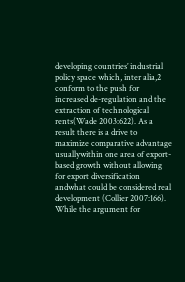developing countries’ industrial policy space which, inter alia,2  conform to the push for increased de-regulation and the extraction of technological rents(Wade 2003:622). As a result there is a drive to maximize comparative advantage usuallywithin one area of export-based growth without allowing for export diversification andwhat could be considered real development (Collier 2007:166). While the argument for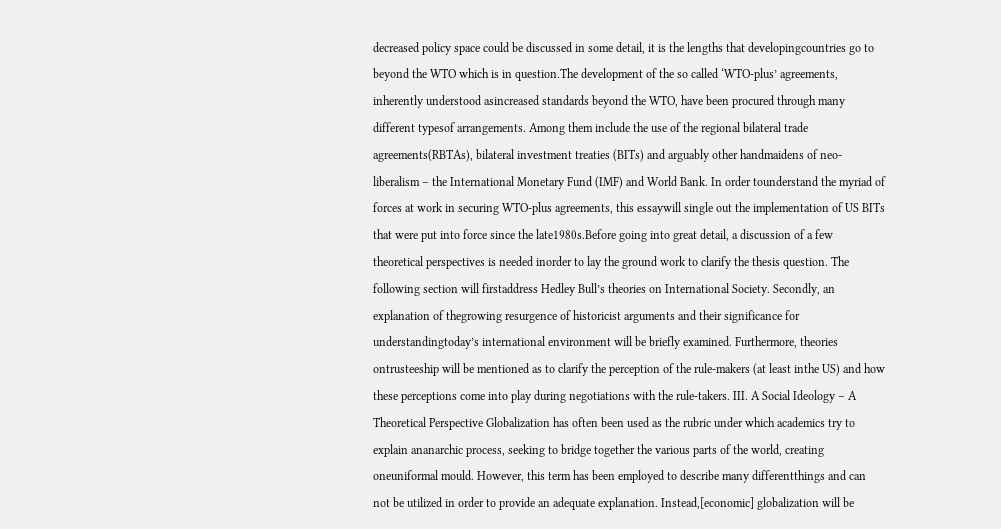decreased policy space could be discussed in some detail, it is the lengths that developingcountries go to beyond the WTO which is in question.The development of the so called ‘WTO-plus’ agreements, inherently understood asincreased standards beyond the WTO, have been procured through many different typesof arrangements. Among them include the use of the regional bilateral trade agreements(RBTAs), bilateral investment treaties (BITs) and arguably other handmaidens of neo-liberalism – the International Monetary Fund (IMF) and World Bank. In order tounderstand the myriad of forces at work in securing WTO-plus agreements, this essaywill single out the implementation of US BITs that were put into force since the late1980s.Before going into great detail, a discussion of a few theoretical perspectives is needed inorder to lay the ground work to clarify the thesis question. The following section will firstaddress Hedley Bull’s theories on International Society. Secondly, an explanation of thegrowing resurgence of historicist arguments and their significance for understandingtoday’s international environment will be briefly examined. Furthermore, theories ontrusteeship will be mentioned as to clarify the perception of the rule-makers (at least inthe US) and how these perceptions come into play during negotiations with the rule-takers. III. A Social Ideology – A Theoretical Perspective Globalization has often been used as the rubric under which academics try to explain ananarchic process, seeking to bridge together the various parts of the world, creating oneuniformal mould. However, this term has been employed to describe many differentthings and can not be utilized in order to provide an adequate explanation. Instead,[economic] globalization will be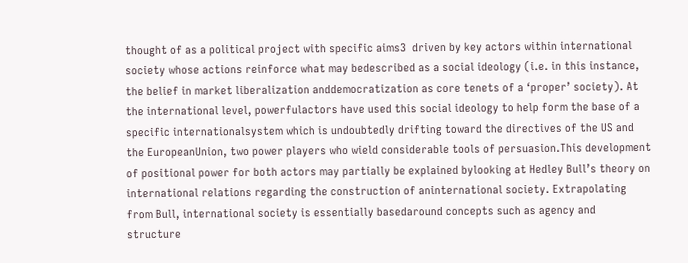thought of as a political project with specific aims3  driven by key actors within international society whose actions reinforce what may bedescribed as a social ideology (i.e. in this instance, the belief in market liberalization anddemocratization as core tenets of a ‘proper’ society). At the international level, powerfulactors have used this social ideology to help form the base of a specific internationalsystem which is undoubtedly drifting toward the directives of the US and the EuropeanUnion, two power players who wield considerable tools of persuasion.This development of positional power for both actors may partially be explained bylooking at Hedley Bull’s theory on international relations regarding the construction of aninternational society. Extrapolating from Bull, international society is essentially basedaround concepts such as agency and  structure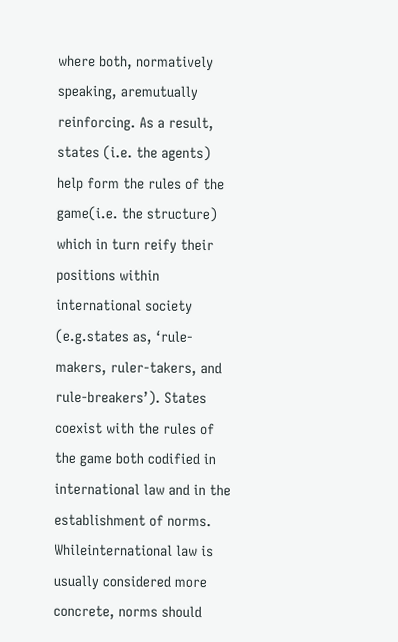where both, normatively speaking, aremutually reinforcing. As a result, states (i.e. the agents) help form the rules of the game(i.e. the structure) which in turn reify their positions within international society (e.g.states as, ‘rule-makers, ruler-takers, and rule-breakers’). States coexist with the rules of the game both codified in international law and in the establishment of norms. Whileinternational law is usually considered more concrete, norms should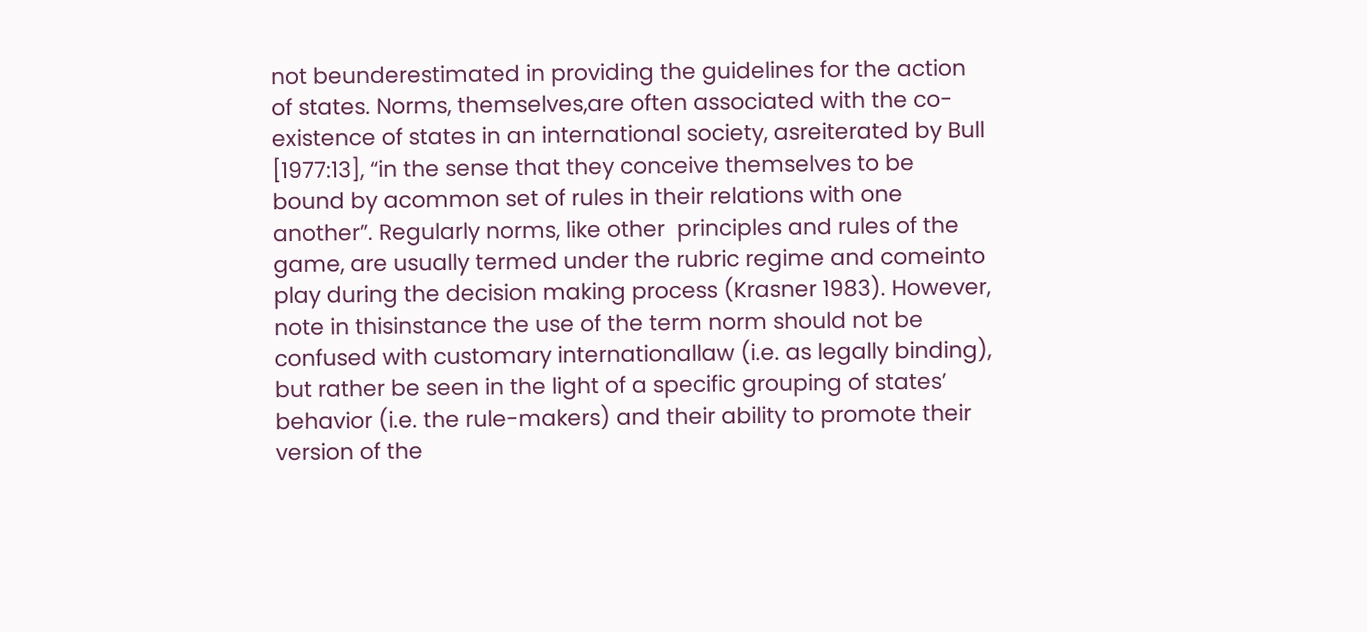not beunderestimated in providing the guidelines for the action of states. Norms, themselves,are often associated with the co-existence of states in an international society, asreiterated by Bull [1977:13], “in the sense that they conceive themselves to be bound by acommon set of rules in their relations with one another”. Regularly norms, like other  principles and rules of the game, are usually termed under the rubric regime and comeinto play during the decision making process (Krasner 1983). However, note in thisinstance the use of the term norm should not be confused with customary internationallaw (i.e. as legally binding), but rather be seen in the light of a specific grouping of states’ behavior (i.e. the rule-makers) and their ability to promote their version of the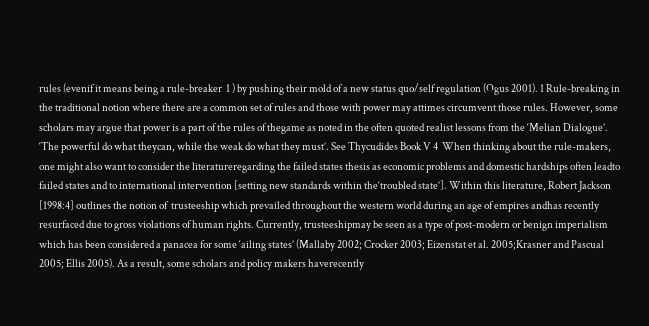rules (evenif it means being a rule-breaker  1 ) by pushing their mold of a new status quo/self regulation (Ogus 2001). 1 Rule-breaking in the traditional notion where there are a common set of rules and those with power may attimes circumvent those rules. However, some scholars may argue that power is a part of the rules of thegame as noted in the often quoted realist lessons from the ‘Melian Dialogue’. ‘The powerful do what theycan, while the weak do what they must’. See Thycudides Book V 4  When thinking about the rule-makers, one might also want to consider the literatureregarding the failed states thesis as economic problems and domestic hardships often leadto failed states and to international intervention [setting new standards within the‘troubled state’]. Within this literature, Robert Jackson [1998:4] outlines the notion of  trusteeship which prevailed throughout the western world during an age of empires andhas recently resurfaced due to gross violations of human rights. Currently, trusteeshipmay be seen as a type of post-modern or benign imperialism which has been considered a panacea for some ‘ailing states’ (Mallaby 2002; Crocker 2003; Eizenstat et al. 2005;Krasner and Pascual 2005; Ellis 2005). As a result, some scholars and policy makers haverecently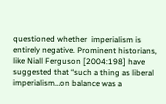questioned whether  imperialism is entirely negative. Prominent historians, like Niall Ferguson [2004:198] have suggested that “such a thing as liberal imperialism…on balance was a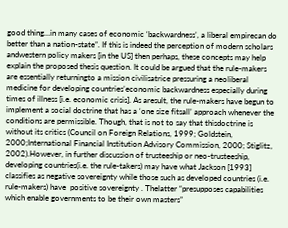good thing…in many cases of economic ‘backwardness’, a liberal empirecan do better than a nation-state”. If this is indeed the perception of modern scholars andwestern policy makers [in the US] then perhaps, these concepts may help explain the proposed thesis question. It could be argued that the rule-makers are essentially returningto a mission civilisatrice pressuring a neoliberal medicine for developing countries’economic backwardness especially during times of illness [i.e. economic crisis]. As aresult, the rule-makers have begun to implement a social doctrine that has a ‘one size fitsall’ approach whenever the conditions are permissible. Though, that is not to say that thisdoctrine is without its critics (Council on Foreign Relations, 1999; Goldstein, 2000;International Financial Institution Advisory Commission, 2000; Stiglitz, 2002).However, in further discussion of trusteeship or neo-trusteeship, developing countries(i.e. the rule-takers) may have what Jackson [1993] classifies as negative sovereignty while those such as developed countries (i.e. rule-makers) have  positive sovereignty . Thelatter “presupposes capabilities which enable governments to be their own masters”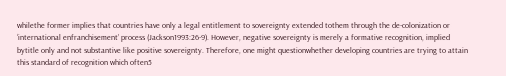whilethe former implies that countries have only a legal entitlement to sovereignty extended tothem through the de-colonization or ‘international enfranchisement’ process (Jackson1993:26-9). However, negative sovereignty is merely a formative recognition, implied bytitle only and not substantive like positive sovereignty. Therefore, one might questionwhether developing countries are trying to attain this standard of recognition which often5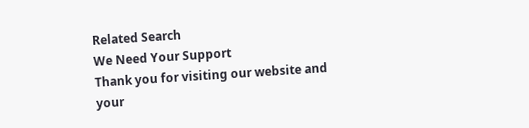Related Search
We Need Your Support
Thank you for visiting our website and your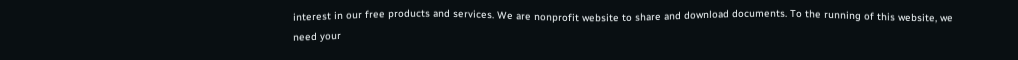interest in our free products and services. We are nonprofit website to share and download documents. To the running of this website, we need your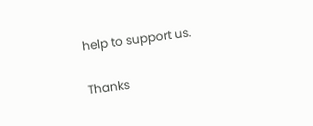help to support us.

Thanks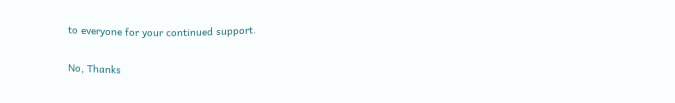to everyone for your continued support.

No, Thanks